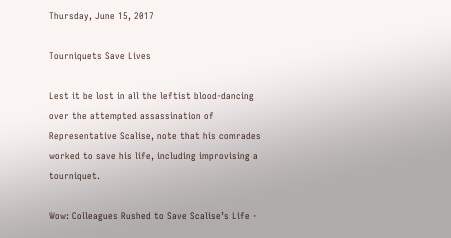Thursday, June 15, 2017

Tourniquets Save Lives

Lest it be lost in all the leftist blood-dancing over the attempted assassination of Representative Scalise, note that his comrades worked to save his life, including improvising a tourniquet.

Wow: Colleagues Rushed to Save Scalise’s Life -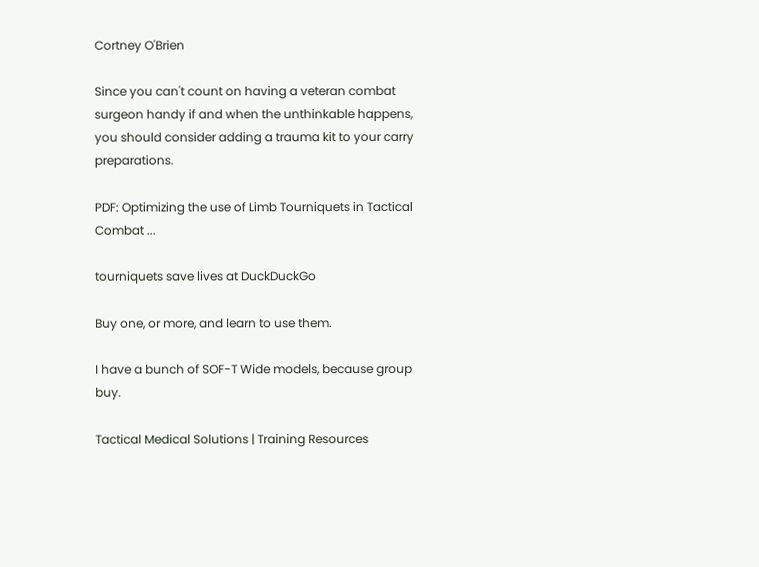Cortney O'Brien

Since you can't count on having a veteran combat surgeon handy if and when the unthinkable happens, you should consider adding a trauma kit to your carry preparations.

PDF: Optimizing the use of Limb Tourniquets in Tactical Combat ...

tourniquets save lives at DuckDuckGo

Buy one, or more, and learn to use them.

I have a bunch of SOF-T Wide models, because group buy.

Tactical Medical Solutions | Training Resources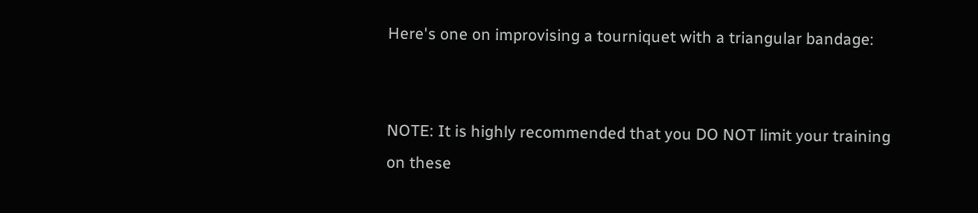Here's one on improvising a tourniquet with a triangular bandage:


NOTE: It is highly recommended that you DO NOT limit your training on these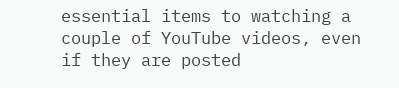essential items to watching a couple of YouTube videos, even if they are posted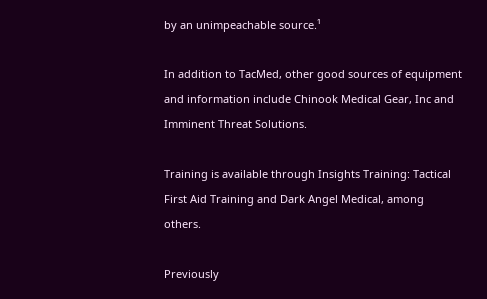by an unimpeachable source.¹

In addition to TacMed, other good sources of equipment and information include Chinook Medical Gear, Inc and Imminent Threat Solutions.

Training is available through Insights Training: Tactical First Aid Training and Dark Angel Medical, among others.

Previously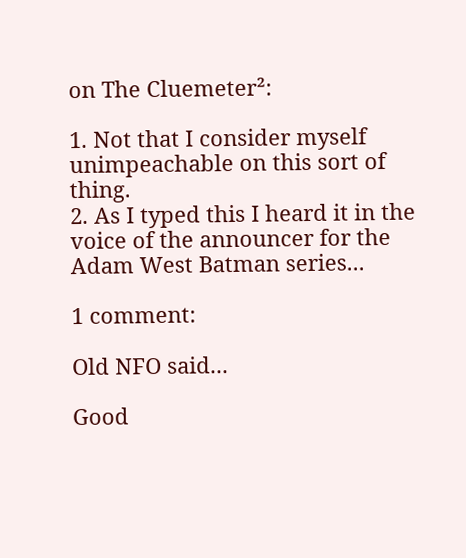on The Cluemeter²:

1. Not that I consider myself unimpeachable on this sort of thing.
2. As I typed this I heard it in the voice of the announcer for the Adam West Batman series...

1 comment:

Old NFO said...

Good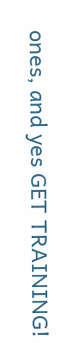ones, and yes GET TRAINING!